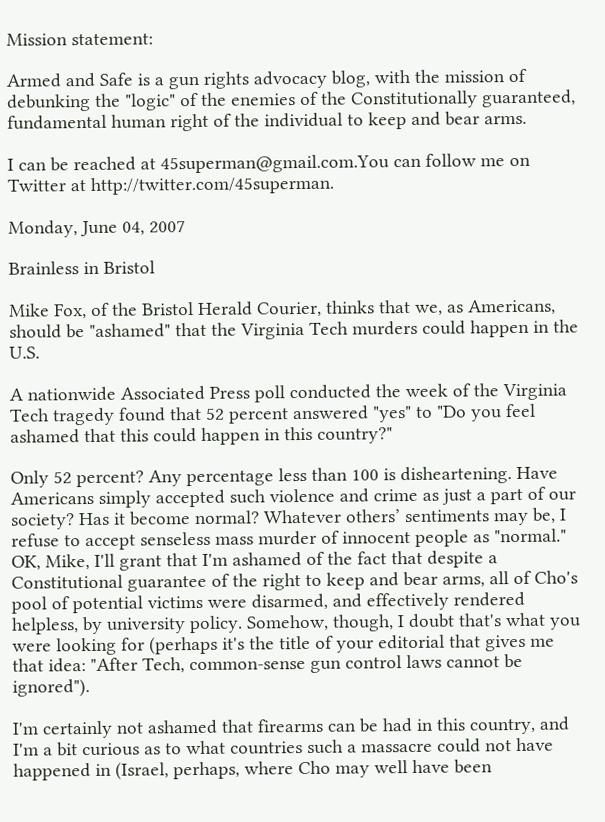Mission statement:

Armed and Safe is a gun rights advocacy blog, with the mission of debunking the "logic" of the enemies of the Constitutionally guaranteed, fundamental human right of the individual to keep and bear arms.

I can be reached at 45superman@gmail.com.You can follow me on Twitter at http://twitter.com/45superman.

Monday, June 04, 2007

Brainless in Bristol

Mike Fox, of the Bristol Herald Courier, thinks that we, as Americans, should be "ashamed" that the Virginia Tech murders could happen in the U.S.

A nationwide Associated Press poll conducted the week of the Virginia Tech tragedy found that 52 percent answered "yes" to "Do you feel ashamed that this could happen in this country?"

Only 52 percent? Any percentage less than 100 is disheartening. Have Americans simply accepted such violence and crime as just a part of our society? Has it become normal? Whatever others’ sentiments may be, I refuse to accept senseless mass murder of innocent people as "normal."
OK, Mike, I'll grant that I'm ashamed of the fact that despite a Constitutional guarantee of the right to keep and bear arms, all of Cho's pool of potential victims were disarmed, and effectively rendered helpless, by university policy. Somehow, though, I doubt that's what you were looking for (perhaps it's the title of your editorial that gives me that idea: "After Tech, common-sense gun control laws cannot be ignored").

I'm certainly not ashamed that firearms can be had in this country, and I'm a bit curious as to what countries such a massacre could not have happened in (Israel, perhaps, where Cho may well have been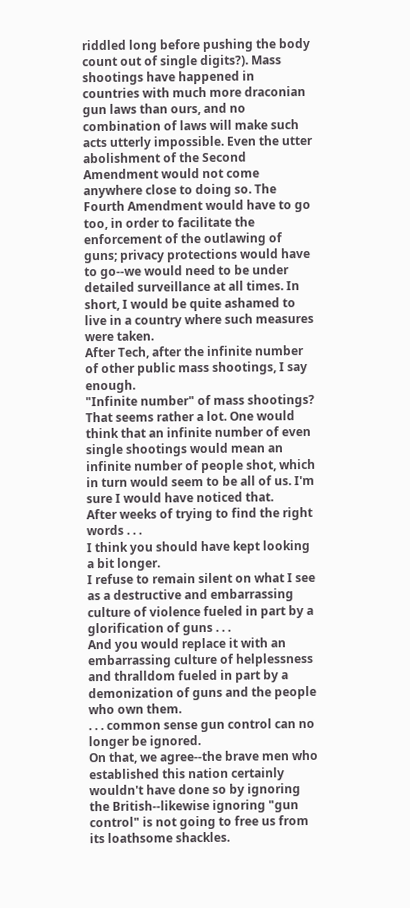riddled long before pushing the body count out of single digits?). Mass shootings have happened in countries with much more draconian gun laws than ours, and no combination of laws will make such acts utterly impossible. Even the utter abolishment of the Second Amendment would not come anywhere close to doing so. The Fourth Amendment would have to go too, in order to facilitate the enforcement of the outlawing of guns; privacy protections would have to go--we would need to be under detailed surveillance at all times. In short, I would be quite ashamed to live in a country where such measures were taken.
After Tech, after the infinite number of other public mass shootings, I say enough.
"Infinite number" of mass shootings? That seems rather a lot. One would think that an infinite number of even single shootings would mean an infinite number of people shot, which in turn would seem to be all of us. I'm sure I would have noticed that.
After weeks of trying to find the right words . . .
I think you should have kept looking a bit longer.
I refuse to remain silent on what I see as a destructive and embarrassing culture of violence fueled in part by a glorification of guns . . .
And you would replace it with an embarrassing culture of helplessness and thralldom fueled in part by a demonization of guns and the people who own them.
. . . common sense gun control can no longer be ignored.
On that, we agree--the brave men who established this nation certainly wouldn't have done so by ignoring the British--likewise ignoring "gun control" is not going to free us from its loathsome shackles.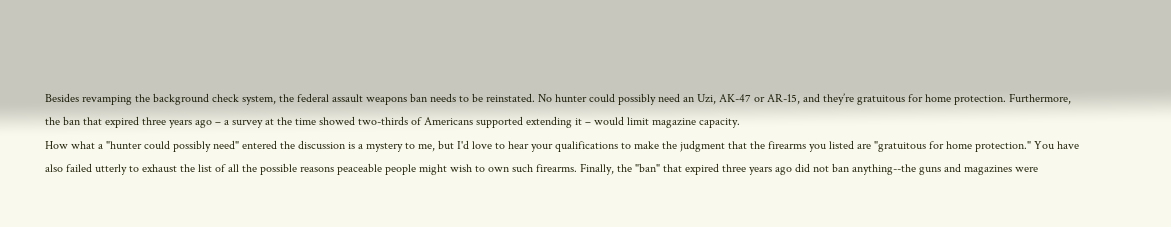Besides revamping the background check system, the federal assault weapons ban needs to be reinstated. No hunter could possibly need an Uzi, AK-47 or AR-15, and they’re gratuitous for home protection. Furthermore, the ban that expired three years ago – a survey at the time showed two-thirds of Americans supported extending it – would limit magazine capacity.
How what a "hunter could possibly need" entered the discussion is a mystery to me, but I'd love to hear your qualifications to make the judgment that the firearms you listed are "gratuitous for home protection." You have also failed utterly to exhaust the list of all the possible reasons peaceable people might wish to own such firearms. Finally, the "ban" that expired three years ago did not ban anything--the guns and magazines were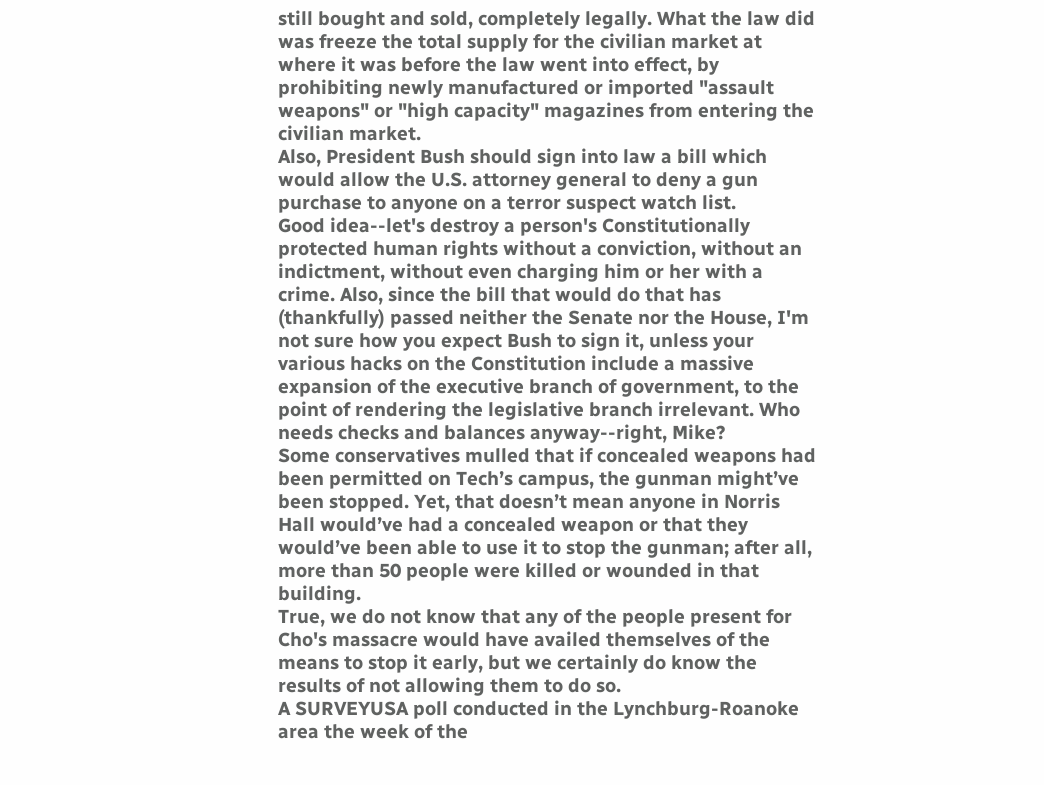still bought and sold, completely legally. What the law did was freeze the total supply for the civilian market at where it was before the law went into effect, by prohibiting newly manufactured or imported "assault weapons" or "high capacity" magazines from entering the civilian market.
Also, President Bush should sign into law a bill which would allow the U.S. attorney general to deny a gun purchase to anyone on a terror suspect watch list.
Good idea--let's destroy a person's Constitutionally protected human rights without a conviction, without an indictment, without even charging him or her with a crime. Also, since the bill that would do that has (thankfully) passed neither the Senate nor the House, I'm not sure how you expect Bush to sign it, unless your various hacks on the Constitution include a massive expansion of the executive branch of government, to the point of rendering the legislative branch irrelevant. Who needs checks and balances anyway--right, Mike?
Some conservatives mulled that if concealed weapons had been permitted on Tech’s campus, the gunman might’ve been stopped. Yet, that doesn’t mean anyone in Norris Hall would’ve had a concealed weapon or that they would’ve been able to use it to stop the gunman; after all, more than 50 people were killed or wounded in that building.
True, we do not know that any of the people present for Cho's massacre would have availed themselves of the means to stop it early, but we certainly do know the results of not allowing them to do so.
A SURVEYUSA poll conducted in the Lynchburg-Roanoke area the week of the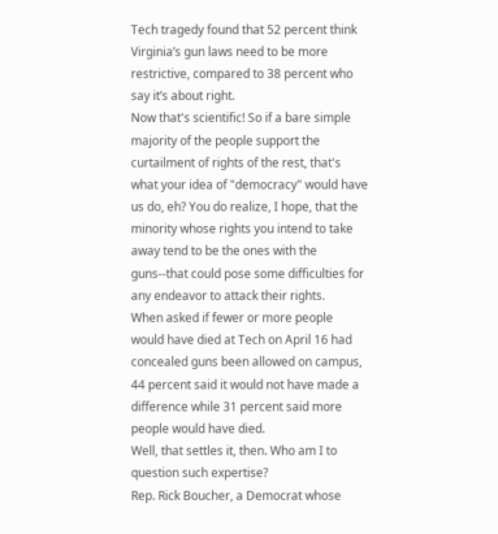Tech tragedy found that 52 percent think Virginia’s gun laws need to be more restrictive, compared to 38 percent who say it’s about right.
Now that's scientific! So if a bare simple majority of the people support the curtailment of rights of the rest, that's what your idea of "democracy" would have us do, eh? You do realize, I hope, that the minority whose rights you intend to take away tend to be the ones with the guns--that could pose some difficulties for any endeavor to attack their rights.
When asked if fewer or more people would have died at Tech on April 16 had concealed guns been allowed on campus, 44 percent said it would not have made a difference while 31 percent said more people would have died.
Well, that settles it, then. Who am I to question such expertise?
Rep. Rick Boucher, a Democrat whose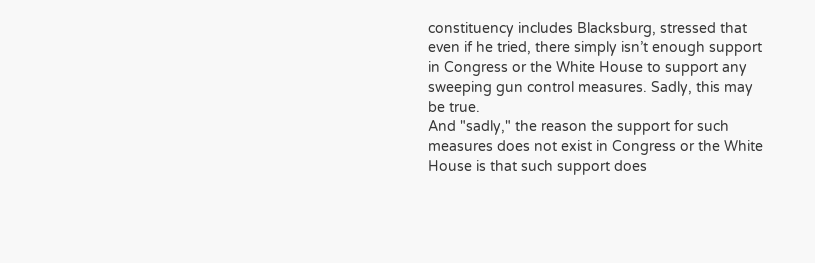constituency includes Blacksburg, stressed that even if he tried, there simply isn’t enough support in Congress or the White House to support any sweeping gun control measures. Sadly, this may be true.
And "sadly," the reason the support for such measures does not exist in Congress or the White House is that such support does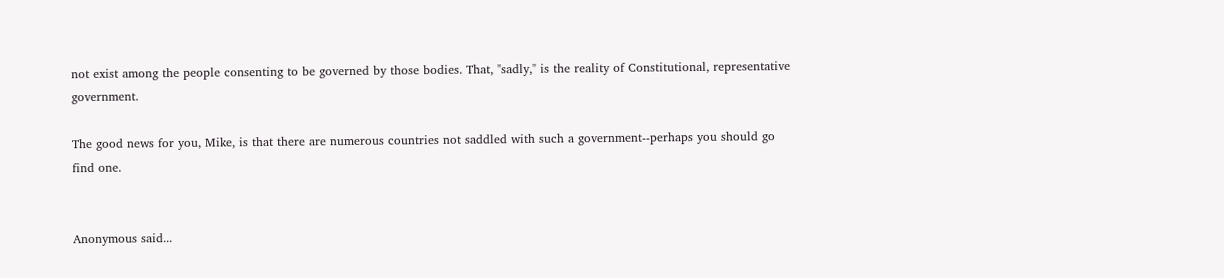not exist among the people consenting to be governed by those bodies. That, "sadly," is the reality of Constitutional, representative government.

The good news for you, Mike, is that there are numerous countries not saddled with such a government--perhaps you should go find one.


Anonymous said...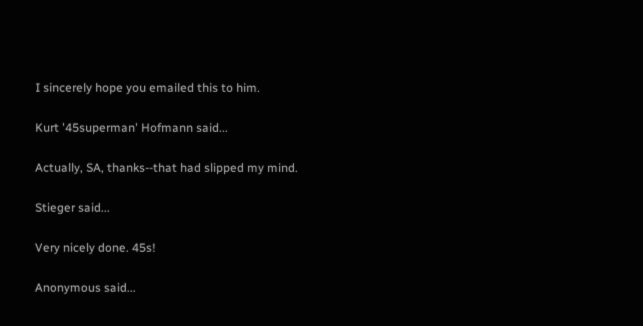I sincerely hope you emailed this to him.

Kurt '45superman' Hofmann said...

Actually, SA, thanks--that had slipped my mind.

Stieger said...

Very nicely done. 45s!

Anonymous said...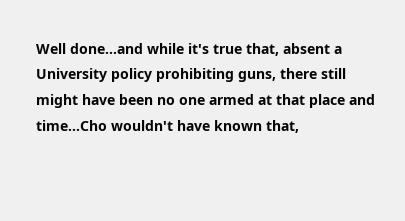Well done...and while it's true that, absent a University policy prohibiting guns, there still might have been no one armed at that place and time...Cho wouldn't have known that,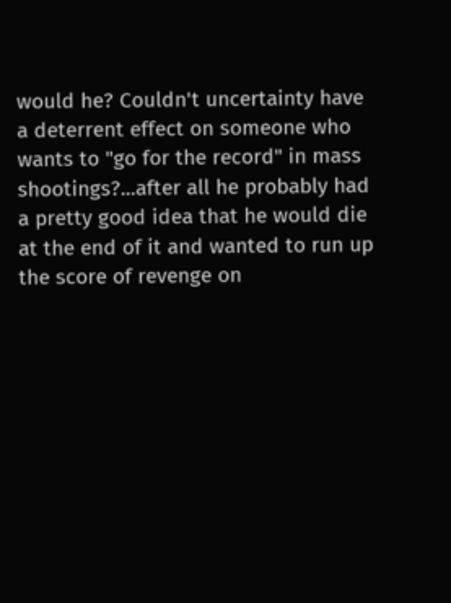would he? Couldn't uncertainty have a deterrent effect on someone who wants to "go for the record" in mass shootings?...after all he probably had a pretty good idea that he would die at the end of it and wanted to run up the score of revenge on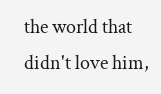the world that didn't love him,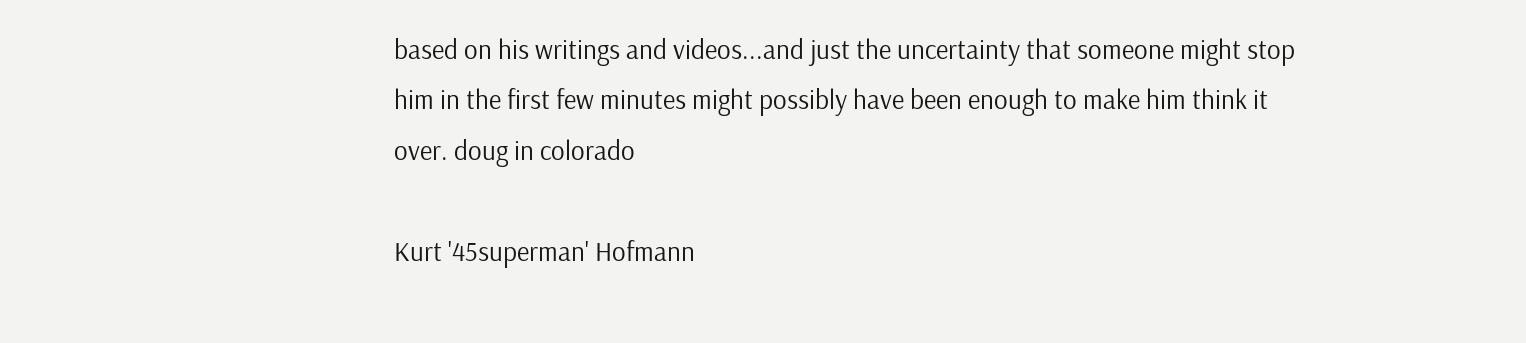based on his writings and videos...and just the uncertainty that someone might stop him in the first few minutes might possibly have been enough to make him think it over. doug in colorado

Kurt '45superman' Hofmann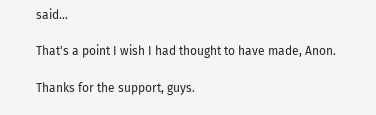said...

That's a point I wish I had thought to have made, Anon.

Thanks for the support, guys.